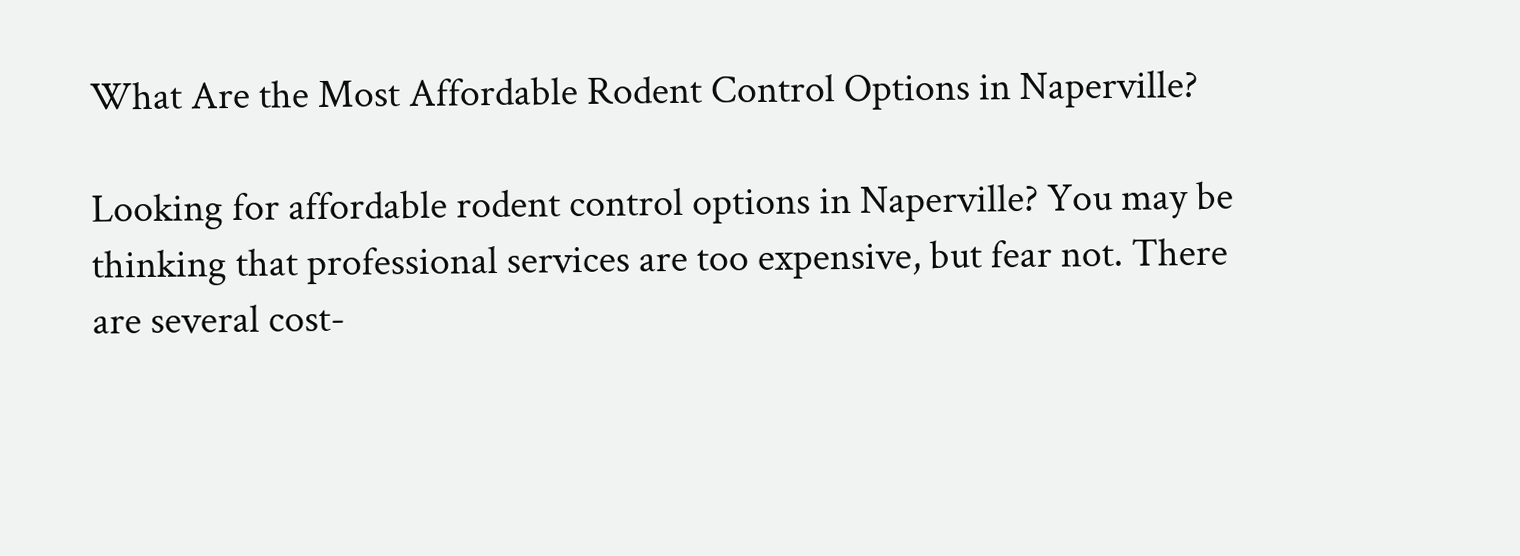What Are the Most Affordable Rodent Control Options in Naperville?

Looking for affordable rodent control options in Naperville? You may be thinking that professional services are too expensive, but fear not. There are several cost-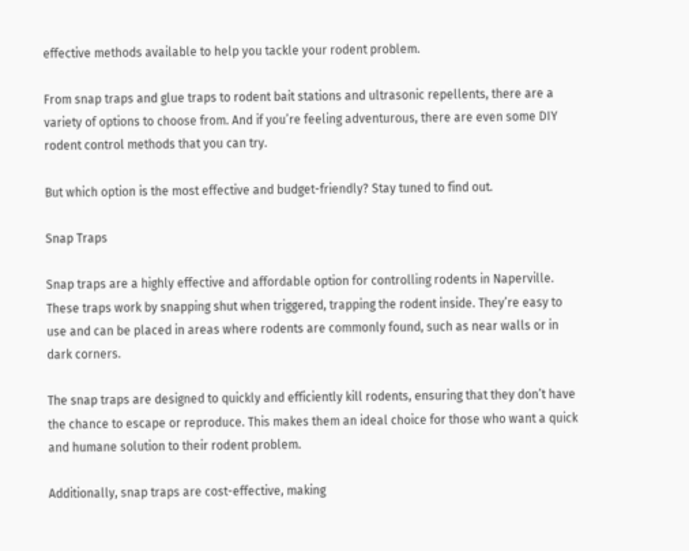effective methods available to help you tackle your rodent problem.

From snap traps and glue traps to rodent bait stations and ultrasonic repellents, there are a variety of options to choose from. And if you’re feeling adventurous, there are even some DIY rodent control methods that you can try.

But which option is the most effective and budget-friendly? Stay tuned to find out.

Snap Traps

Snap traps are a highly effective and affordable option for controlling rodents in Naperville. These traps work by snapping shut when triggered, trapping the rodent inside. They’re easy to use and can be placed in areas where rodents are commonly found, such as near walls or in dark corners.

The snap traps are designed to quickly and efficiently kill rodents, ensuring that they don’t have the chance to escape or reproduce. This makes them an ideal choice for those who want a quick and humane solution to their rodent problem.

Additionally, snap traps are cost-effective, making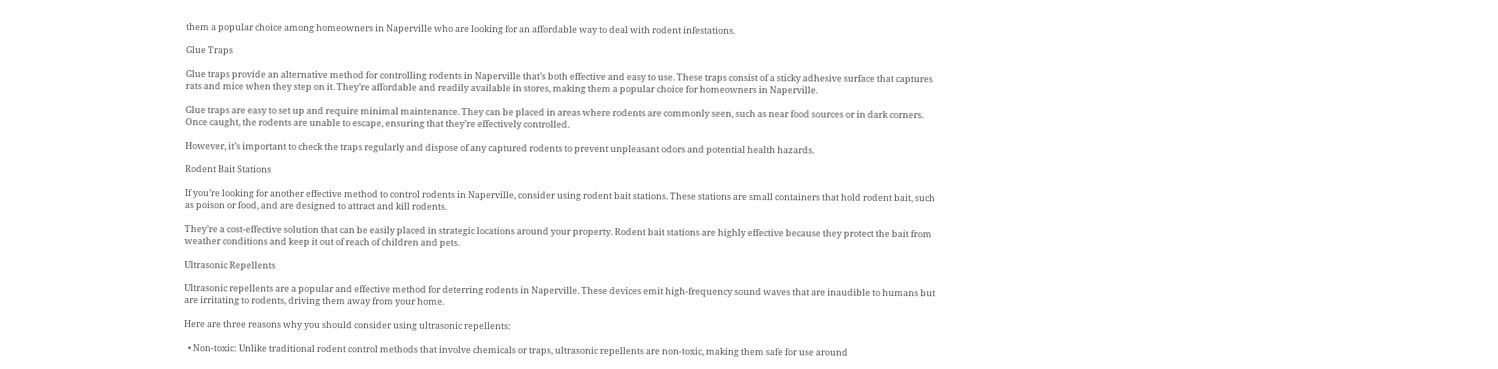them a popular choice among homeowners in Naperville who are looking for an affordable way to deal with rodent infestations.

Glue Traps

Glue traps provide an alternative method for controlling rodents in Naperville that’s both effective and easy to use. These traps consist of a sticky adhesive surface that captures rats and mice when they step on it. They’re affordable and readily available in stores, making them a popular choice for homeowners in Naperville.

Glue traps are easy to set up and require minimal maintenance. They can be placed in areas where rodents are commonly seen, such as near food sources or in dark corners. Once caught, the rodents are unable to escape, ensuring that they’re effectively controlled.

However, it’s important to check the traps regularly and dispose of any captured rodents to prevent unpleasant odors and potential health hazards.

Rodent Bait Stations

If you’re looking for another effective method to control rodents in Naperville, consider using rodent bait stations. These stations are small containers that hold rodent bait, such as poison or food, and are designed to attract and kill rodents.

They’re a cost-effective solution that can be easily placed in strategic locations around your property. Rodent bait stations are highly effective because they protect the bait from weather conditions and keep it out of reach of children and pets.

Ultrasonic Repellents

Ultrasonic repellents are a popular and effective method for deterring rodents in Naperville. These devices emit high-frequency sound waves that are inaudible to humans but are irritating to rodents, driving them away from your home.

Here are three reasons why you should consider using ultrasonic repellents:

  • Non-toxic: Unlike traditional rodent control methods that involve chemicals or traps, ultrasonic repellents are non-toxic, making them safe for use around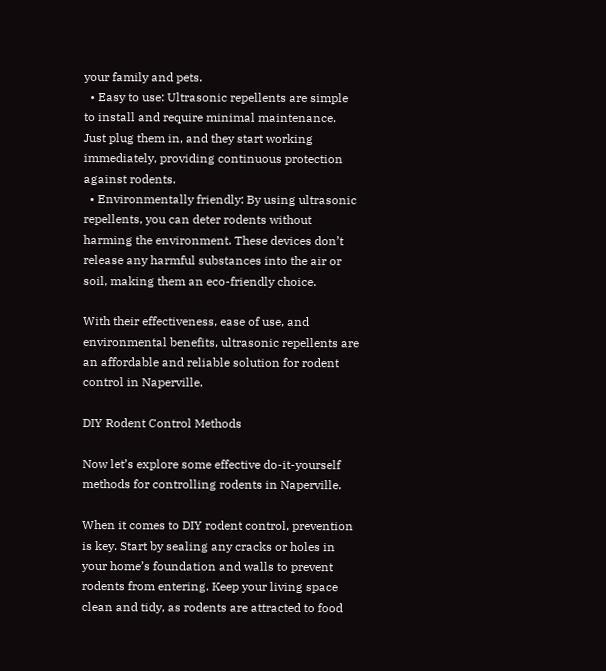your family and pets.
  • Easy to use: Ultrasonic repellents are simple to install and require minimal maintenance. Just plug them in, and they start working immediately, providing continuous protection against rodents.
  • Environmentally friendly: By using ultrasonic repellents, you can deter rodents without harming the environment. These devices don’t release any harmful substances into the air or soil, making them an eco-friendly choice.

With their effectiveness, ease of use, and environmental benefits, ultrasonic repellents are an affordable and reliable solution for rodent control in Naperville.

DIY Rodent Control Methods

Now let’s explore some effective do-it-yourself methods for controlling rodents in Naperville.

When it comes to DIY rodent control, prevention is key. Start by sealing any cracks or holes in your home’s foundation and walls to prevent rodents from entering. Keep your living space clean and tidy, as rodents are attracted to food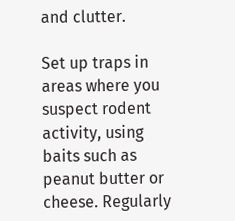and clutter.

Set up traps in areas where you suspect rodent activity, using baits such as peanut butter or cheese. Regularly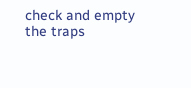check and empty the traps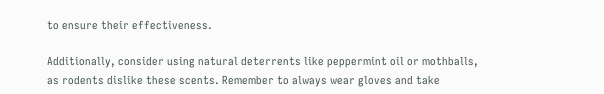to ensure their effectiveness.

Additionally, consider using natural deterrents like peppermint oil or mothballs, as rodents dislike these scents. Remember to always wear gloves and take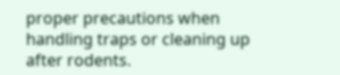proper precautions when handling traps or cleaning up after rodents.